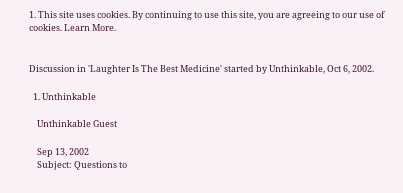1. This site uses cookies. By continuing to use this site, you are agreeing to our use of cookies. Learn More.


Discussion in 'Laughter Is The Best Medicine' started by Unthinkable, Oct 6, 2002.

  1. Unthinkable

    Unthinkable Guest

    Sep 13, 2002
    Subject: Questions to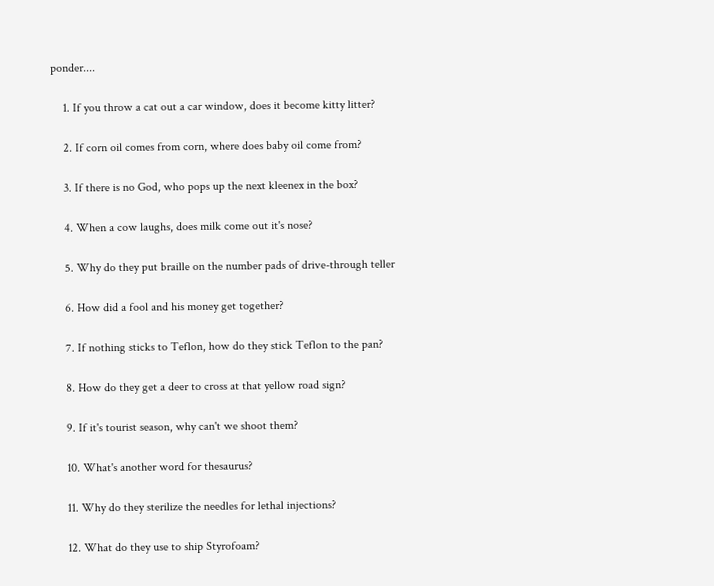ponder....

    1. If you throw a cat out a car window, does it become kitty litter?

    2. If corn oil comes from corn, where does baby oil come from?

    3. If there is no God, who pops up the next kleenex in the box?

    4. When a cow laughs, does milk come out it's nose?

    5. Why do they put braille on the number pads of drive-through teller

    6. How did a fool and his money get together?

    7. If nothing sticks to Teflon, how do they stick Teflon to the pan?

    8. How do they get a deer to cross at that yellow road sign?

    9. If it's tourist season, why can't we shoot them?

    10. What's another word for thesaurus?

    11. Why do they sterilize the needles for lethal injections?

    12. What do they use to ship Styrofoam?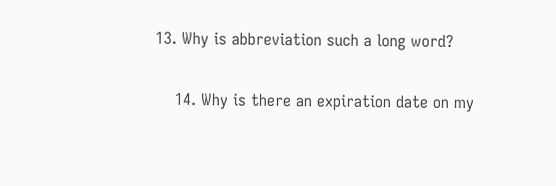13. Why is abbreviation such a long word?

    14. Why is there an expiration date on my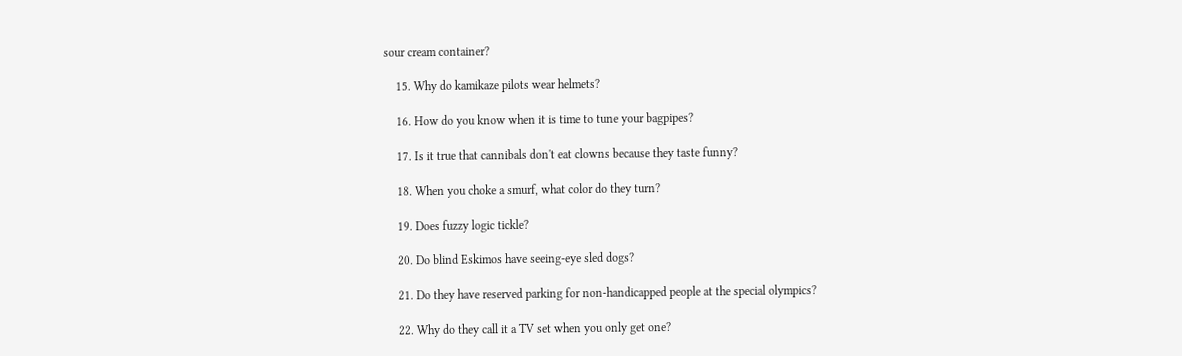sour cream container?

    15. Why do kamikaze pilots wear helmets?

    16. How do you know when it is time to tune your bagpipes?

    17. Is it true that cannibals don't eat clowns because they taste funny?

    18. When you choke a smurf, what color do they turn?

    19. Does fuzzy logic tickle?

    20. Do blind Eskimos have seeing-eye sled dogs?

    21. Do they have reserved parking for non-handicapped people at the special olympics?

    22. Why do they call it a TV set when you only get one?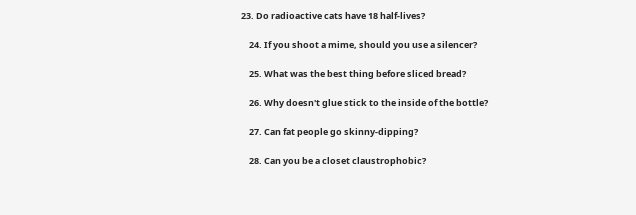23. Do radioactive cats have 18 half-lives?

    24. If you shoot a mime, should you use a silencer?

    25. What was the best thing before sliced bread?

    26. Why doesn't glue stick to the inside of the bottle?

    27. Can fat people go skinny-dipping?

    28. Can you be a closet claustrophobic?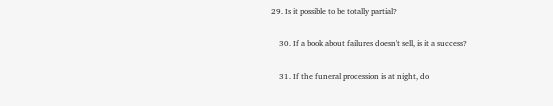29. Is it possible to be totally partial?

    30. If a book about failures doesn't sell, is it a success?

    31. If the funeral procession is at night, do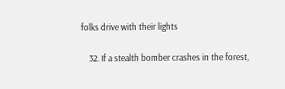folks drive with their lights

    32. If a stealth bomber crashes in the forest,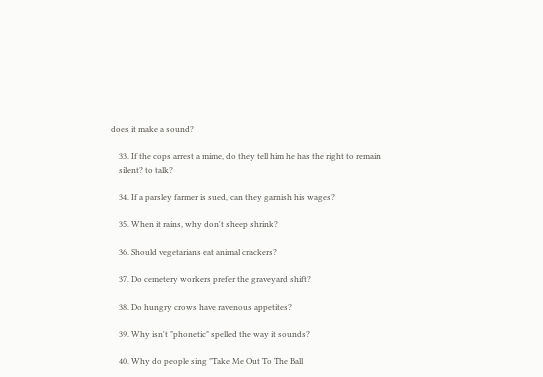does it make a sound?

    33. If the cops arrest a mime, do they tell him he has the right to remain
    silent? to talk?

    34. If a parsley farmer is sued, can they garnish his wages?

    35. When it rains, why don't sheep shrink?

    36. Should vegetarians eat animal crackers?

    37. Do cemetery workers prefer the graveyard shift?

    38. Do hungry crows have ravenous appetites?

    39. Why isn't "phonetic" spelled the way it sounds?

    40. Why do people sing "Take Me Out To The Ball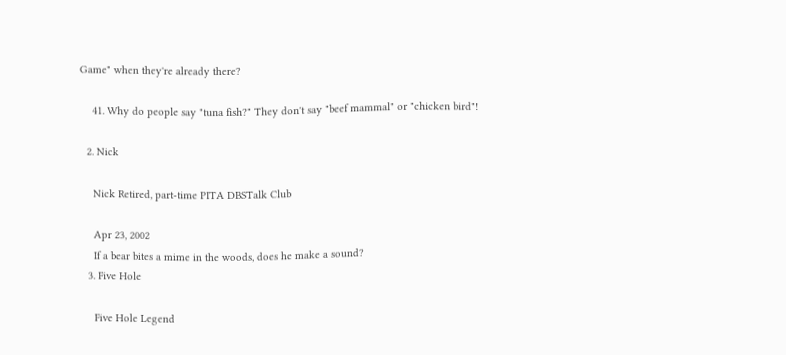Game" when they're already there?

    41. Why do people say "tuna fish?" They don't say "beef mammal" or "chicken bird"!

  2. Nick

    Nick Retired, part-time PITA DBSTalk Club

    Apr 23, 2002
    If a bear bites a mime in the woods, does he make a sound?
  3. Five Hole

    Five Hole Legend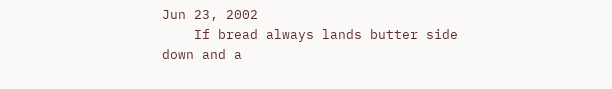Jun 23, 2002
    If bread always lands butter side down and a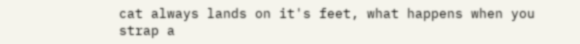cat always lands on it's feet, what happens when you strap a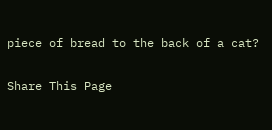piece of bread to the back of a cat?

Share This Page